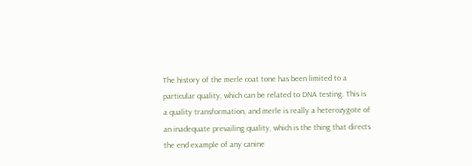The history of the merle coat tone has been limited to a particular quality, which can be related to DNA testing. This is a quality transformation, and merle is really a heterozygote of an inadequate prevailing quality, which is the thing that directs the end example of any canine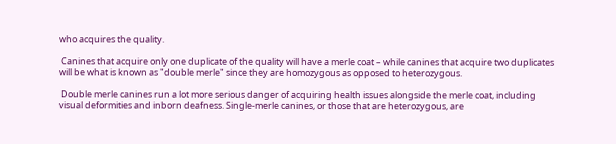who acquires the quality.

 Canines that acquire only one duplicate of the quality will have a merle coat – while canines that acquire two duplicates will be what is known as "double merle" since they are homozygous as opposed to heterozygous.

 Double merle canines run a lot more serious danger of acquiring health issues alongside the merle coat, including visual deformities and inborn deafness. Single-merle canines, or those that are heterozygous, are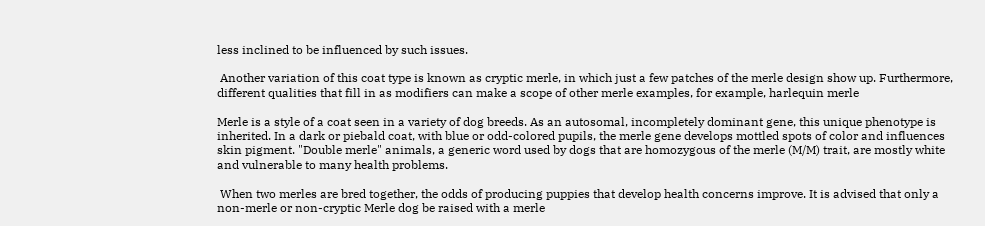less inclined to be influenced by such issues.

 Another variation of this coat type is known as cryptic merle, in which just a few patches of the merle design show up. Furthermore, different qualities that fill in as modifiers can make a scope of other merle examples, for example, harlequin merle

Merle is a style of a coat seen in a variety of dog breeds. As an autosomal, incompletely dominant gene, this unique phenotype is inherited. In a dark or piebald coat, with blue or odd-colored pupils, the merle gene develops mottled spots of color and influences skin pigment. "Double merle" animals, a generic word used by dogs that are homozygous of the merle (M/M) trait, are mostly white and vulnerable to many health problems.

 When two merles are bred together, the odds of producing puppies that develop health concerns improve. It is advised that only a non-merle or non-cryptic Merle dog be raised with a merle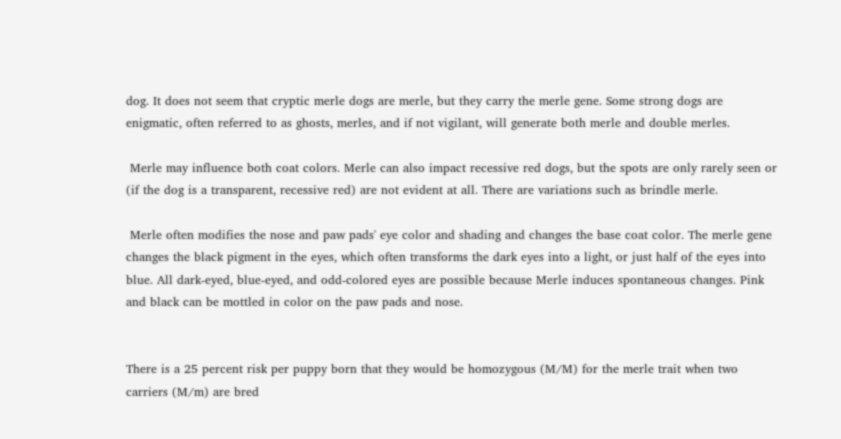dog. It does not seem that cryptic merle dogs are merle, but they carry the merle gene. Some strong dogs are enigmatic, often referred to as ghosts, merles, and if not vigilant, will generate both merle and double merles.

 Merle may influence both coat colors. Merle can also impact recessive red dogs, but the spots are only rarely seen or (if the dog is a transparent, recessive red) are not evident at all. There are variations such as brindle merle.

 Merle often modifies the nose and paw pads' eye color and shading and changes the base coat color. The merle gene changes the black pigment in the eyes, which often transforms the dark eyes into a light, or just half of the eyes into blue. All dark-eyed, blue-eyed, and odd-colored eyes are possible because Merle induces spontaneous changes. Pink and black can be mottled in color on the paw pads and nose.


There is a 25 percent risk per puppy born that they would be homozygous (M/M) for the merle trait when two carriers (M/m) are bred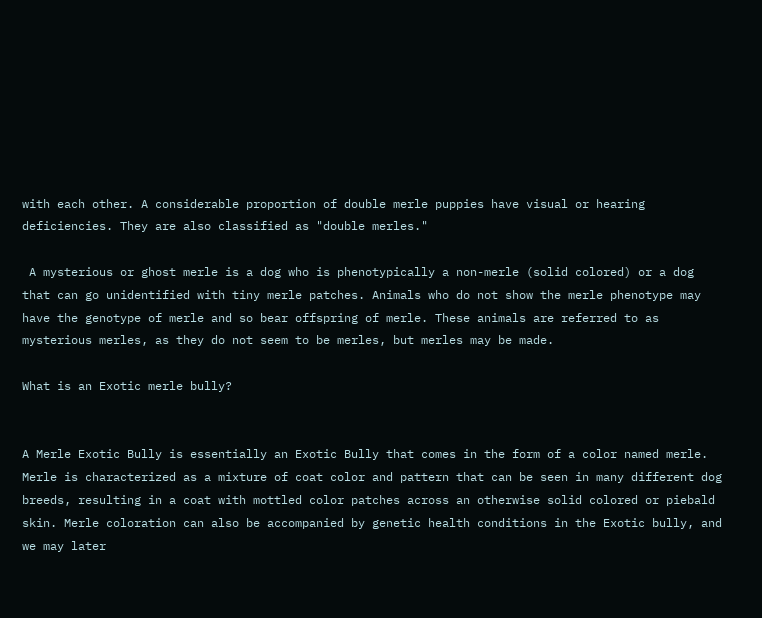with each other. A considerable proportion of double merle puppies have visual or hearing deficiencies. They are also classified as "double merles."

 A mysterious or ghost merle is a dog who is phenotypically a non-merle (solid colored) or a dog that can go unidentified with tiny merle patches. Animals who do not show the merle phenotype may have the genotype of merle and so bear offspring of merle. These animals are referred to as mysterious merles, as they do not seem to be merles, but merles may be made.

What is an Exotic merle bully?


A Merle Exotic Bully is essentially an Exotic Bully that comes in the form of a color named merle. Merle is characterized as a mixture of coat color and pattern that can be seen in many different dog breeds, resulting in a coat with mottled color patches across an otherwise solid colored or piebald skin. Merle coloration can also be accompanied by genetic health conditions in the Exotic bully, and we may later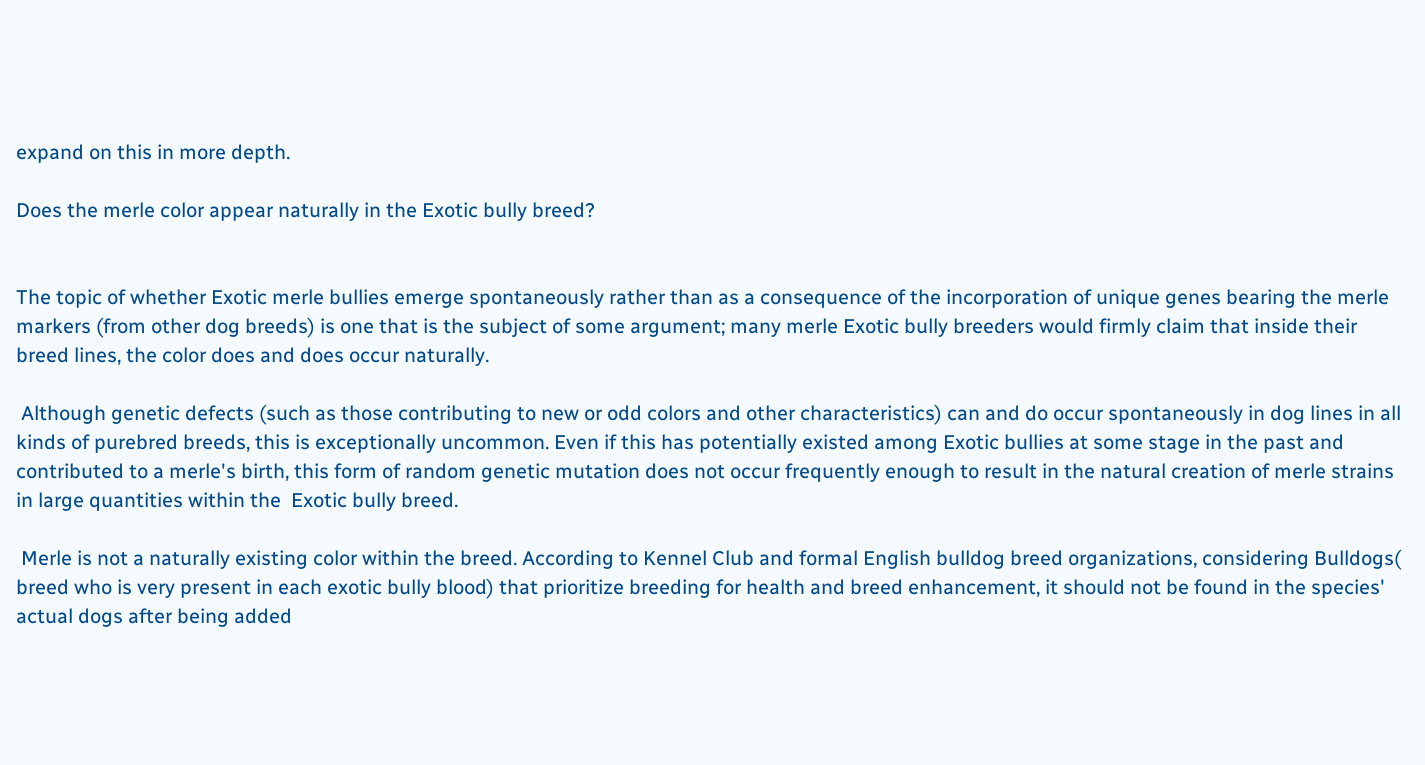expand on this in more depth.

Does the merle color appear naturally in the Exotic bully breed?


The topic of whether Exotic merle bullies emerge spontaneously rather than as a consequence of the incorporation of unique genes bearing the merle markers (from other dog breeds) is one that is the subject of some argument; many merle Exotic bully breeders would firmly claim that inside their breed lines, the color does and does occur naturally.

 Although genetic defects (such as those contributing to new or odd colors and other characteristics) can and do occur spontaneously in dog lines in all kinds of purebred breeds, this is exceptionally uncommon. Even if this has potentially existed among Exotic bullies at some stage in the past and contributed to a merle's birth, this form of random genetic mutation does not occur frequently enough to result in the natural creation of merle strains in large quantities within the  Exotic bully breed.

 Merle is not a naturally existing color within the breed. According to Kennel Club and formal English bulldog breed organizations, considering Bulldogs( breed who is very present in each exotic bully blood) that prioritize breeding for health and breed enhancement, it should not be found in the species' actual dogs after being added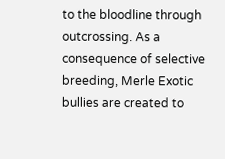to the bloodline through outcrossing. As a consequence of selective breeding, Merle Exotic bullies are created to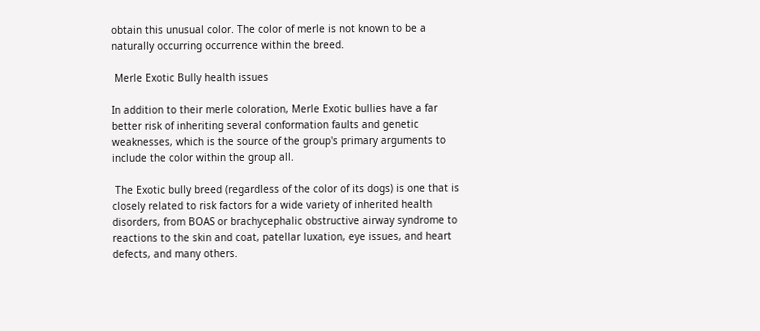obtain this unusual color. The color of merle is not known to be a naturally occurring occurrence within the breed.

 Merle Exotic Bully health issues

In addition to their merle coloration, Merle Exotic bullies have a far better risk of inheriting several conformation faults and genetic weaknesses, which is the source of the group's primary arguments to include the color within the group all.

 The Exotic bully breed (regardless of the color of its dogs) is one that is closely related to risk factors for a wide variety of inherited health disorders, from BOAS or brachycephalic obstructive airway syndrome to reactions to the skin and coat, patellar luxation, eye issues, and heart defects, and many others.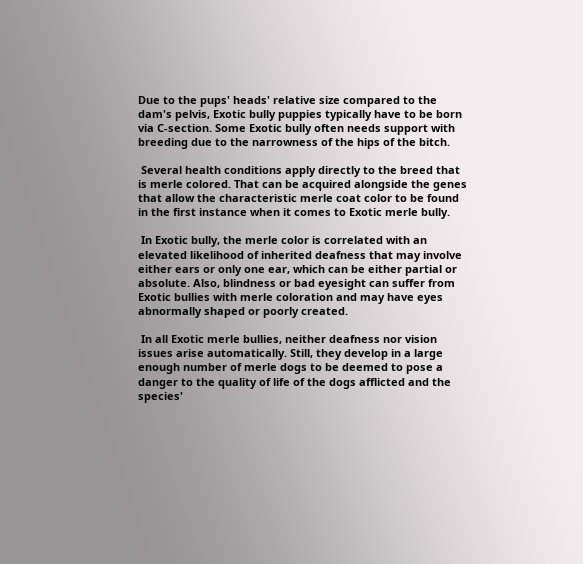Due to the pups' heads' relative size compared to the dam's pelvis, Exotic bully puppies typically have to be born via C-section. Some Exotic bully often needs support with breeding due to the narrowness of the hips of the bitch.

 Several health conditions apply directly to the breed that is merle colored. That can be acquired alongside the genes that allow the characteristic merle coat color to be found in the first instance when it comes to Exotic merle bully.

 In Exotic bully, the merle color is correlated with an elevated likelihood of inherited deafness that may involve either ears or only one ear, which can be either partial or absolute. Also, blindness or bad eyesight can suffer from Exotic bullies with merle coloration and may have eyes abnormally shaped or poorly created.

 In all Exotic merle bullies, neither deafness nor vision issues arise automatically. Still, they develop in a large enough number of merle dogs to be deemed to pose a danger to the quality of life of the dogs afflicted and the species'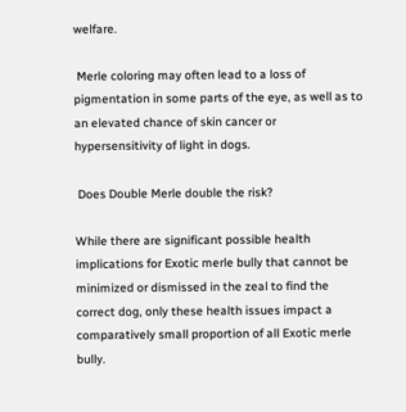welfare.

 Merle coloring may often lead to a loss of pigmentation in some parts of the eye, as well as to an elevated chance of skin cancer or hypersensitivity of light in dogs.

 Does Double Merle double the risk?

While there are significant possible health implications for Exotic merle bully that cannot be minimized or dismissed in the zeal to find the correct dog, only these health issues impact a comparatively small proportion of all Exotic merle bully.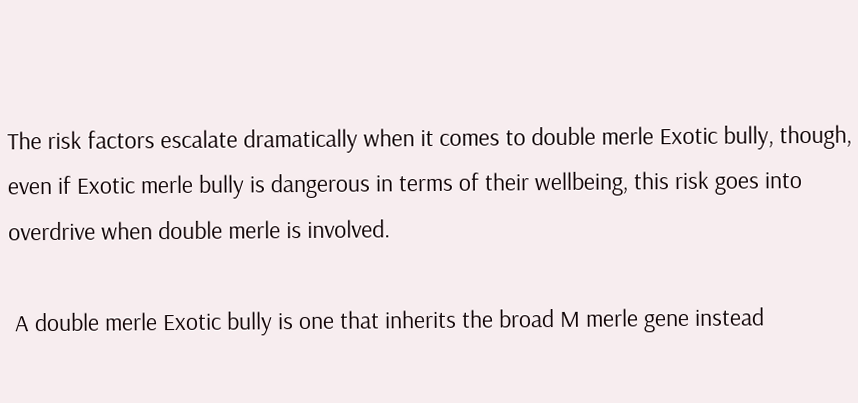The risk factors escalate dramatically when it comes to double merle Exotic bully, though, even if Exotic merle bully is dangerous in terms of their wellbeing, this risk goes into overdrive when double merle is involved.

 A double merle Exotic bully is one that inherits the broad M merle gene instead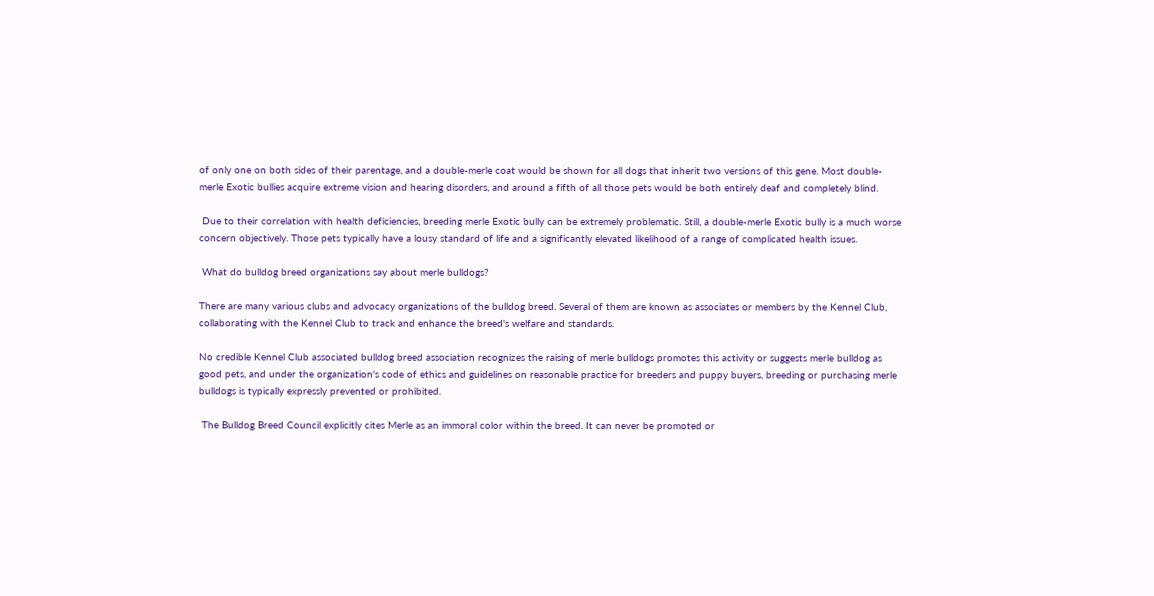of only one on both sides of their parentage, and a double-merle coat would be shown for all dogs that inherit two versions of this gene. Most double-merle Exotic bullies acquire extreme vision and hearing disorders, and around a fifth of all those pets would be both entirely deaf and completely blind.

 Due to their correlation with health deficiencies, breeding merle Exotic bully can be extremely problematic. Still, a double-merle Exotic bully is a much worse concern objectively. Those pets typically have a lousy standard of life and a significantly elevated likelihood of a range of complicated health issues.

 What do bulldog breed organizations say about merle bulldogs?

There are many various clubs and advocacy organizations of the bulldog breed. Several of them are known as associates or members by the Kennel Club, collaborating with the Kennel Club to track and enhance the breed's welfare and standards.

No credible Kennel Club associated bulldog breed association recognizes the raising of merle bulldogs promotes this activity or suggests merle bulldog as good pets, and under the organization's code of ethics and guidelines on reasonable practice for breeders and puppy buyers, breeding or purchasing merle bulldogs is typically expressly prevented or prohibited.

 The Bulldog Breed Council explicitly cites Merle as an immoral color within the breed. It can never be promoted or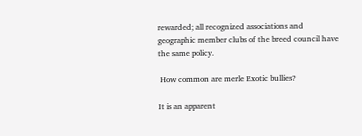rewarded; all recognized associations and geographic member clubs of the breed council have the same policy.

 How common are merle Exotic bullies?

It is an apparent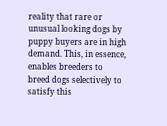reality that rare or unusual looking dogs by puppy buyers are in high demand. This, in essence, enables breeders to breed dogs selectively to satisfy this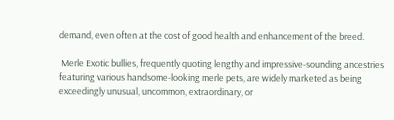demand, even often at the cost of good health and enhancement of the breed.

 Merle Exotic bullies, frequently quoting lengthy and impressive-sounding ancestries featuring various handsome-looking merle pets, are widely marketed as being exceedingly unusual, uncommon, extraordinary, or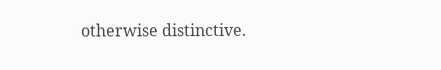otherwise distinctive.